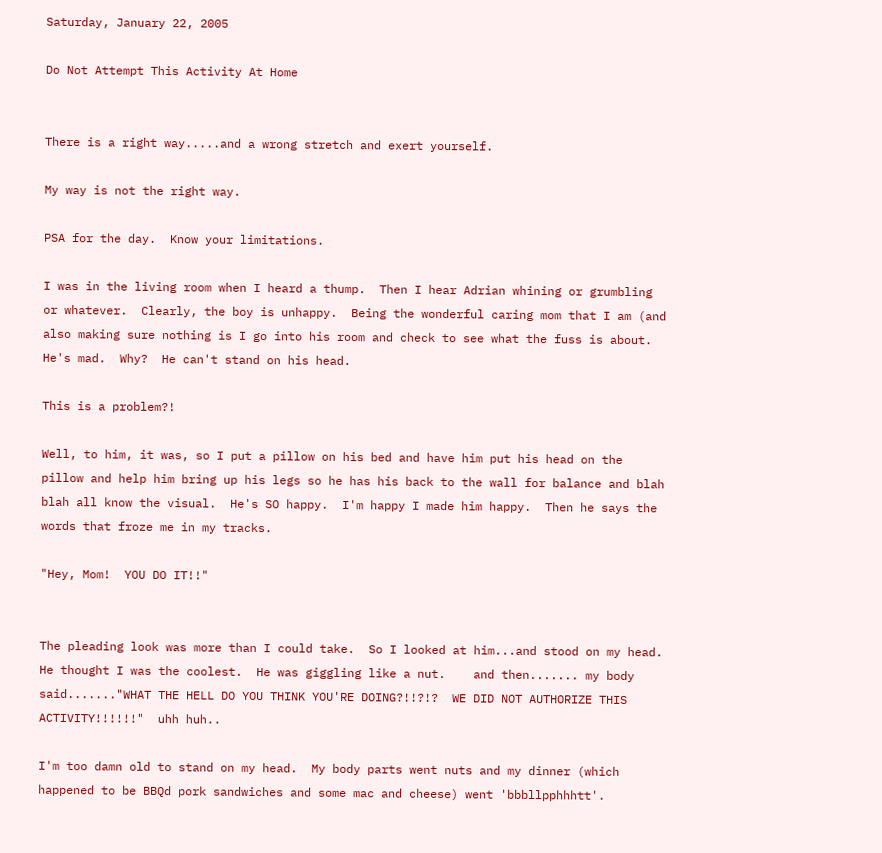Saturday, January 22, 2005

Do Not Attempt This Activity At Home


There is a right way.....and a wrong stretch and exert yourself.

My way is not the right way.

PSA for the day.  Know your limitations.

I was in the living room when I heard a thump.  Then I hear Adrian whining or grumbling or whatever.  Clearly, the boy is unhappy.  Being the wonderful caring mom that I am (and also making sure nothing is I go into his room and check to see what the fuss is about.  He's mad.  Why?  He can't stand on his head.

This is a problem?!

Well, to him, it was, so I put a pillow on his bed and have him put his head on the pillow and help him bring up his legs so he has his back to the wall for balance and blah blah all know the visual.  He's SO happy.  I'm happy I made him happy.  Then he says the words that froze me in my tracks.

"Hey, Mom!  YOU DO IT!!"


The pleading look was more than I could take.  So I looked at him...and stood on my head.  He thought I was the coolest.  He was giggling like a nut.    and then....... my body said......."WHAT THE HELL DO YOU THINK YOU'RE DOING?!!?!?  WE DID NOT AUTHORIZE THIS ACTIVITY!!!!!!"  uhh huh..

I'm too damn old to stand on my head.  My body parts went nuts and my dinner (which happened to be BBQd pork sandwiches and some mac and cheese) went 'bbbllpphhhtt'.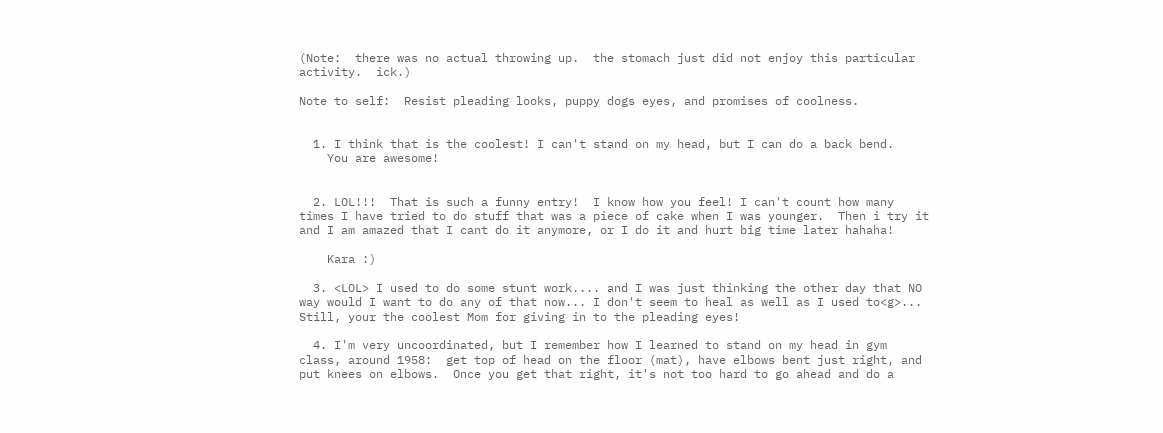(Note:  there was no actual throwing up.  the stomach just did not enjoy this particular activity.  ick.)

Note to self:  Resist pleading looks, puppy dogs eyes, and promises of coolness.


  1. I think that is the coolest! I can't stand on my head, but I can do a back bend.
    You are awesome!


  2. LOL!!!  That is such a funny entry!  I know how you feel! I can't count how many times I have tried to do stuff that was a piece of cake when I was younger.  Then i try it and I am amazed that I cant do it anymore, or I do it and hurt big time later hahaha!

    Kara :)

  3. <LOL> I used to do some stunt work.... and I was just thinking the other day that NO way would I want to do any of that now... I don't seem to heal as well as I used to<g>... Still, your the coolest Mom for giving in to the pleading eyes!

  4. I'm very uncoordinated, but I remember how I learned to stand on my head in gym class, around 1958:  get top of head on the floor (mat), have elbows bent just right, and put knees on elbows.  Once you get that right, it's not too hard to go ahead and do a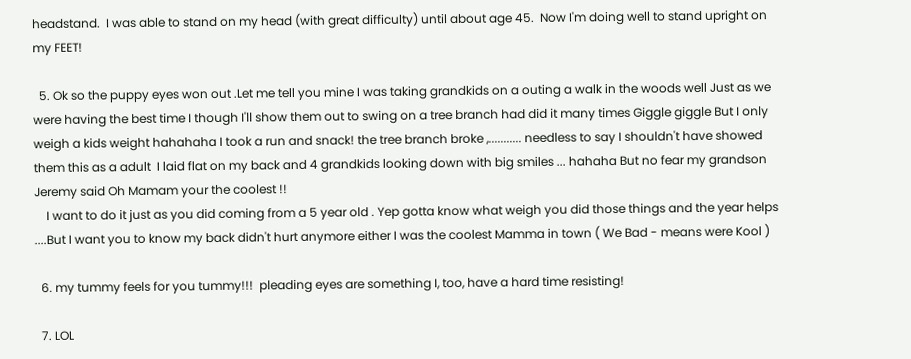headstand.  I was able to stand on my head (with great difficulty) until about age 45.  Now I'm doing well to stand upright on my FEET!

  5. Ok so the puppy eyes won out .Let me tell you mine I was taking grandkids on a outing a walk in the woods well Just as we were having the best time I though I'll show them out to swing on a tree branch had did it many times Giggle giggle But I only weigh a kids weight hahahaha I took a run and snack! the tree branch broke ,........... needless to say I shouldn't have showed them this as a adult  I laid flat on my back and 4 grandkids looking down with big smiles ... hahaha But no fear my grandson Jeremy said Oh Mamam your the coolest !!
    I want to do it just as you did coming from a 5 year old . Yep gotta know what weigh you did those things and the year helps ....But I want you to know my back didn't hurt anymore either I was the coolest Mamma in town ( We Bad - means were Kool )

  6. my tummy feels for you tummy!!!  pleading eyes are something I, too, have a hard time resisting!

  7. LOL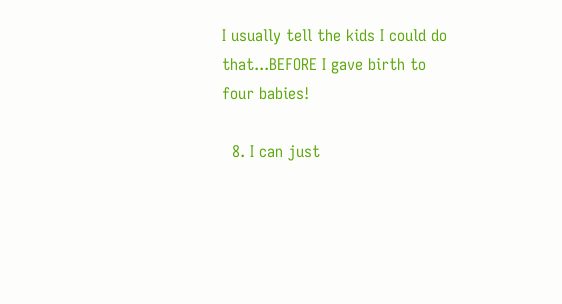I usually tell the kids I could do that...BEFORE I gave birth to four babies!

  8. I can just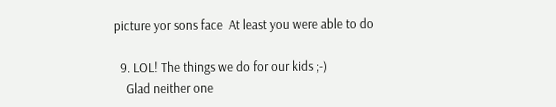picture yor sons face  At least you were able to do

  9. LOL! The things we do for our kids ;-)
    Glad neither one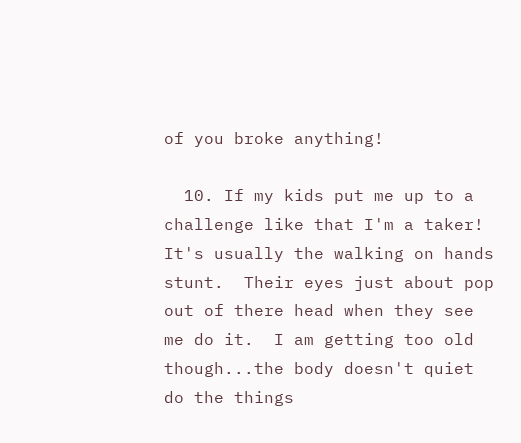of you broke anything!

  10. If my kids put me up to a challenge like that I'm a taker!  It's usually the walking on hands stunt.  Their eyes just about pop out of there head when they see me do it.  I am getting too old though...the body doesn't quiet do the things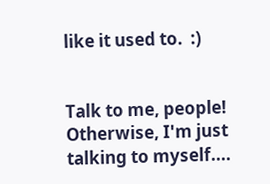like it used to.  :)


Talk to me, people! Otherwise, I'm just talking to myself....